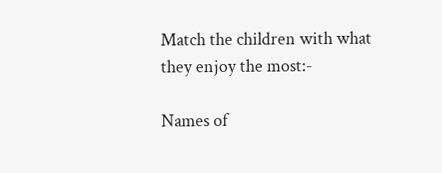Match the children with what they enjoy the most:-

Names of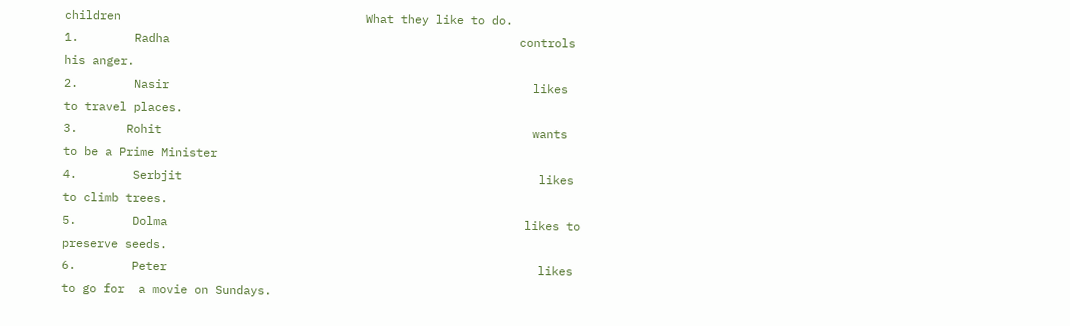children                                   What they like to do.
1.        Radha                                                  controls  his anger.
2.        Nasir                                                    likes to travel places.
3.       Rohit                                                     wants to be a Prime Minister
4.        Serbjit                                                   likes to climb trees.
5.        Dolma                                                   likes to preserve seeds.
6.        Peter                                                     likes to go for  a movie on Sundays.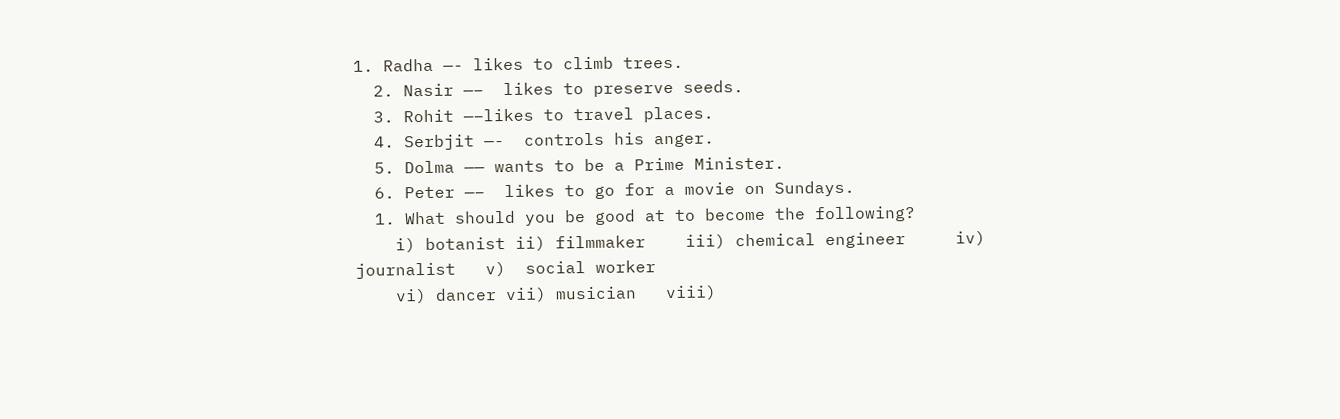1. Radha —- likes to climb trees.
  2. Nasir —–  likes to preserve seeds.
  3. Rohit —–likes to travel places.
  4. Serbjit —-  controls his anger.
  5. Dolma —— wants to be a Prime Minister.
  6. Peter —–  likes to go for a movie on Sundays.
  1. What should you be good at to become the following?
    i) botanist ii) filmmaker    iii) chemical engineer     iv) journalist   v)  social worker
    vi) dancer vii) musician   viii)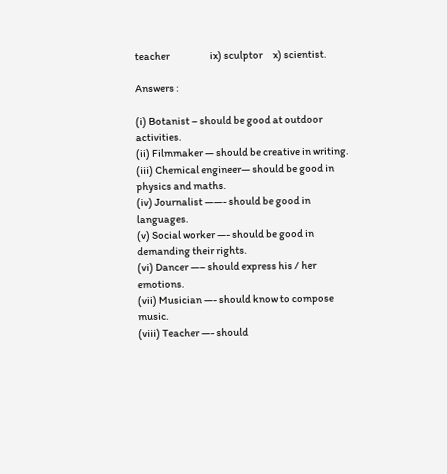teacher                    ix) sculptor     x) scientist.

Answers :

(i) Botanist – should be good at outdoor activities.
(ii) Filmmaker — should be creative in writing.
(iii) Chemical engineer— should be good in physics and maths.
(iv) Journalist ——- should be good in languages.
(v) Social worker —- should be good in demanding their rights.
(vi) Dancer —– should express his / her emotions.
(vii) Musician —- should know to compose music.
(viii) Teacher —- should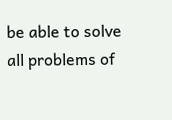be able to solve all problems of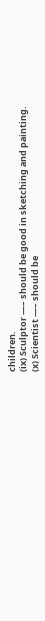children.
(ix) Sculptor —– should be good in sketching and painting.
(x) Scientist —– should be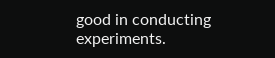good in conducting experiments.